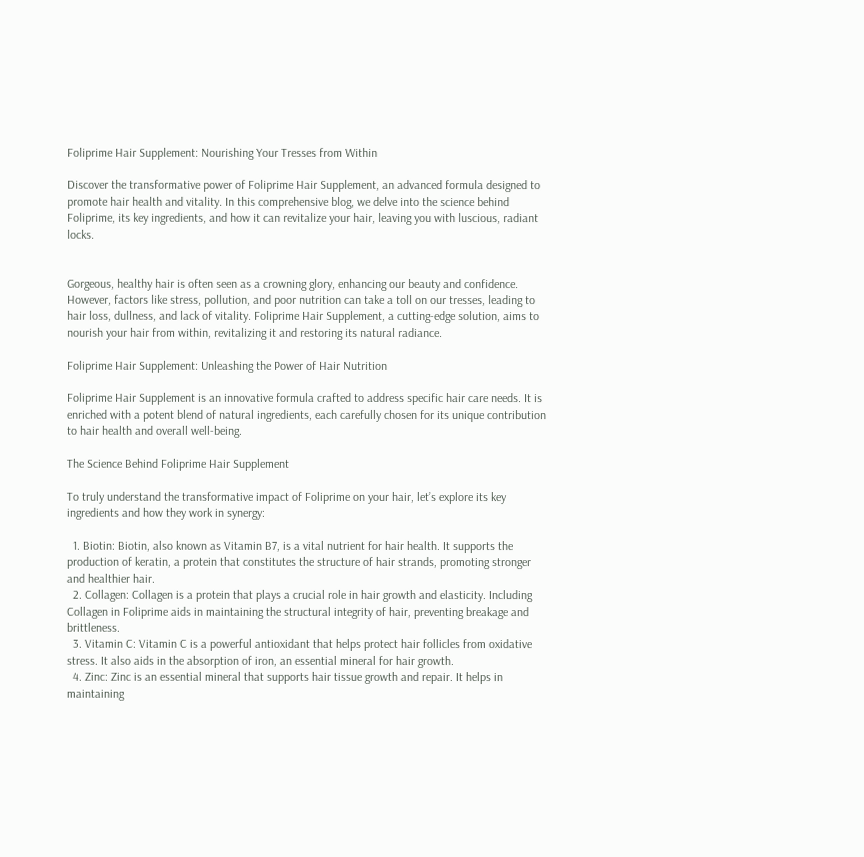Foliprime Hair Supplement: Nourishing Your Tresses from Within

Discover the transformative power of Foliprime Hair Supplement, an advanced formula designed to promote hair health and vitality. In this comprehensive blog, we delve into the science behind Foliprime, its key ingredients, and how it can revitalize your hair, leaving you with luscious, radiant locks.


Gorgeous, healthy hair is often seen as a crowning glory, enhancing our beauty and confidence. However, factors like stress, pollution, and poor nutrition can take a toll on our tresses, leading to hair loss, dullness, and lack of vitality. Foliprime Hair Supplement, a cutting-edge solution, aims to nourish your hair from within, revitalizing it and restoring its natural radiance.

Foliprime Hair Supplement: Unleashing the Power of Hair Nutrition

Foliprime Hair Supplement is an innovative formula crafted to address specific hair care needs. It is enriched with a potent blend of natural ingredients, each carefully chosen for its unique contribution to hair health and overall well-being.

The Science Behind Foliprime Hair Supplement

To truly understand the transformative impact of Foliprime on your hair, let’s explore its key ingredients and how they work in synergy:

  1. Biotin: Biotin, also known as Vitamin B7, is a vital nutrient for hair health. It supports the production of keratin, a protein that constitutes the structure of hair strands, promoting stronger and healthier hair.
  2. Collagen: Collagen is a protein that plays a crucial role in hair growth and elasticity. Including Collagen in Foliprime aids in maintaining the structural integrity of hair, preventing breakage and brittleness.
  3. Vitamin C: Vitamin C is a powerful antioxidant that helps protect hair follicles from oxidative stress. It also aids in the absorption of iron, an essential mineral for hair growth.
  4. Zinc: Zinc is an essential mineral that supports hair tissue growth and repair. It helps in maintaining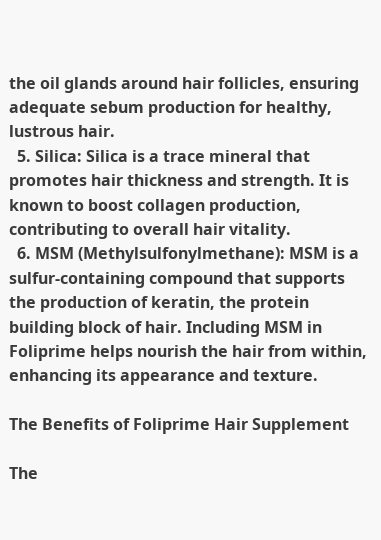the oil glands around hair follicles, ensuring adequate sebum production for healthy, lustrous hair.
  5. Silica: Silica is a trace mineral that promotes hair thickness and strength. It is known to boost collagen production, contributing to overall hair vitality.
  6. MSM (Methylsulfonylmethane): MSM is a sulfur-containing compound that supports the production of keratin, the protein building block of hair. Including MSM in Foliprime helps nourish the hair from within, enhancing its appearance and texture.

The Benefits of Foliprime Hair Supplement

The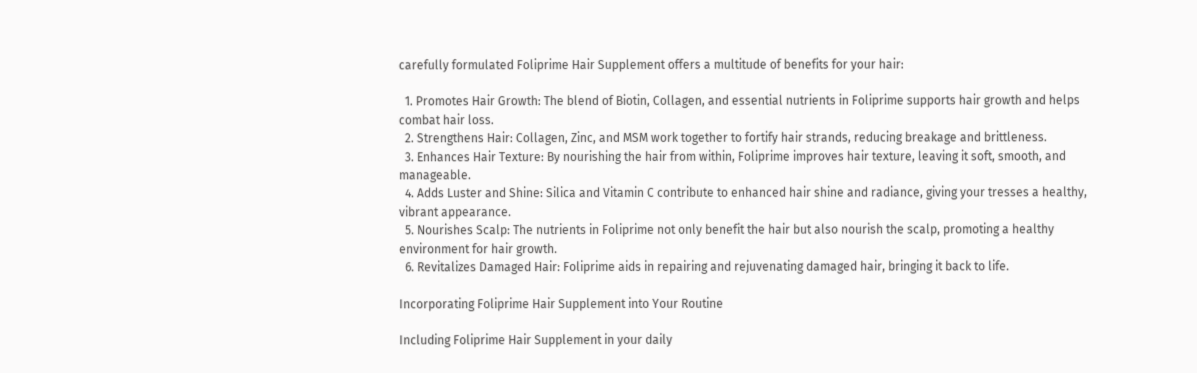carefully formulated Foliprime Hair Supplement offers a multitude of benefits for your hair:

  1. Promotes Hair Growth: The blend of Biotin, Collagen, and essential nutrients in Foliprime supports hair growth and helps combat hair loss.
  2. Strengthens Hair: Collagen, Zinc, and MSM work together to fortify hair strands, reducing breakage and brittleness.
  3. Enhances Hair Texture: By nourishing the hair from within, Foliprime improves hair texture, leaving it soft, smooth, and manageable.
  4. Adds Luster and Shine: Silica and Vitamin C contribute to enhanced hair shine and radiance, giving your tresses a healthy, vibrant appearance.
  5. Nourishes Scalp: The nutrients in Foliprime not only benefit the hair but also nourish the scalp, promoting a healthy environment for hair growth.
  6. Revitalizes Damaged Hair: Foliprime aids in repairing and rejuvenating damaged hair, bringing it back to life.

Incorporating Foliprime Hair Supplement into Your Routine

Including Foliprime Hair Supplement in your daily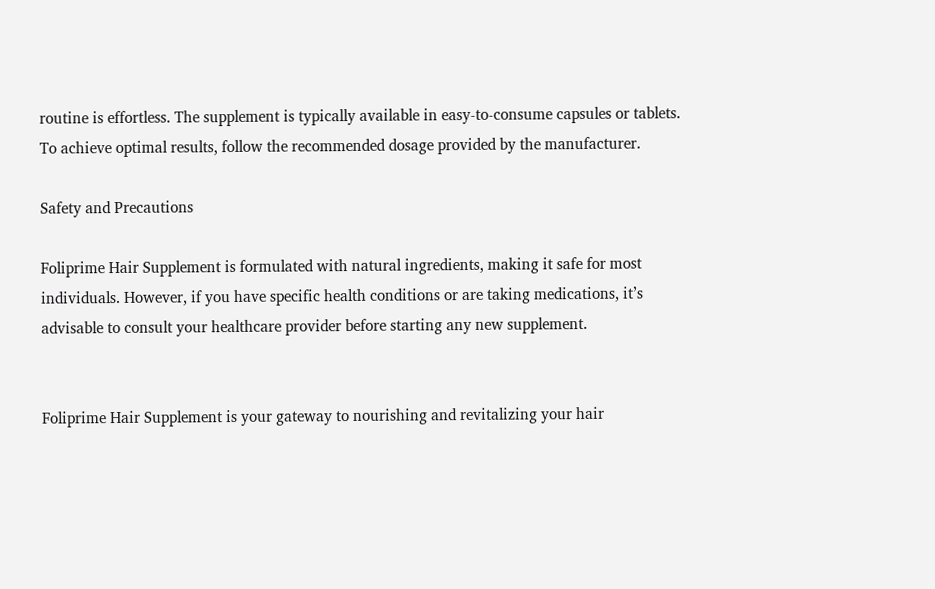routine is effortless. The supplement is typically available in easy-to-consume capsules or tablets. To achieve optimal results, follow the recommended dosage provided by the manufacturer.

Safety and Precautions

Foliprime Hair Supplement is formulated with natural ingredients, making it safe for most individuals. However, if you have specific health conditions or are taking medications, it’s advisable to consult your healthcare provider before starting any new supplement.


Foliprime Hair Supplement is your gateway to nourishing and revitalizing your hair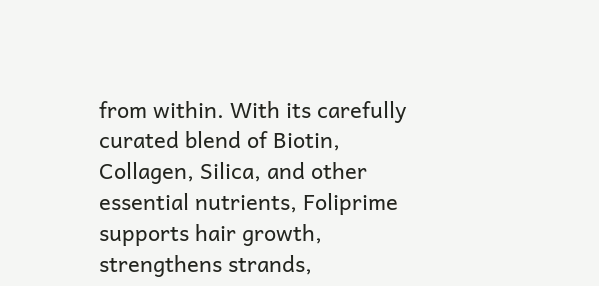from within. With its carefully curated blend of Biotin, Collagen, Silica, and other essential nutrients, Foliprime supports hair growth, strengthens strands,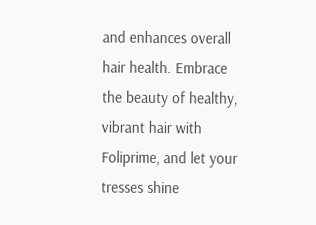and enhances overall hair health. Embrace the beauty of healthy, vibrant hair with Foliprime, and let your tresses shine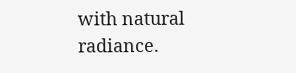with natural radiance.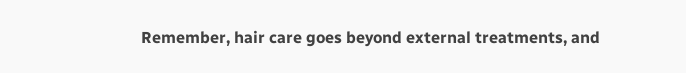Remember, hair care goes beyond external treatments, and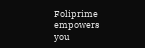Foliprime empowers you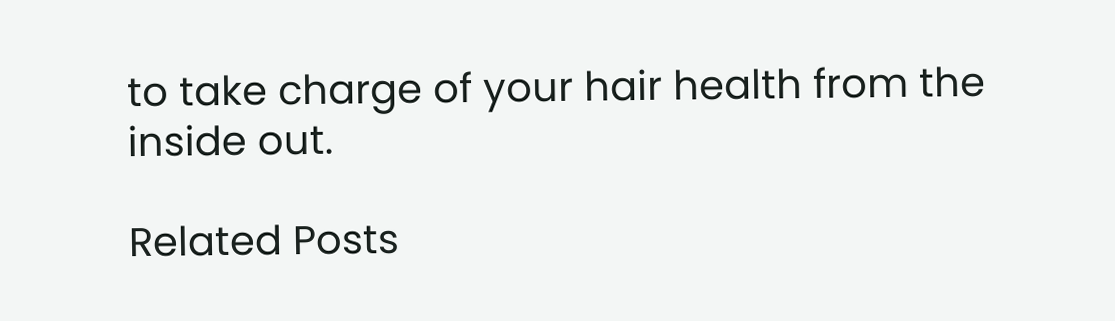to take charge of your hair health from the inside out.

Related Posts